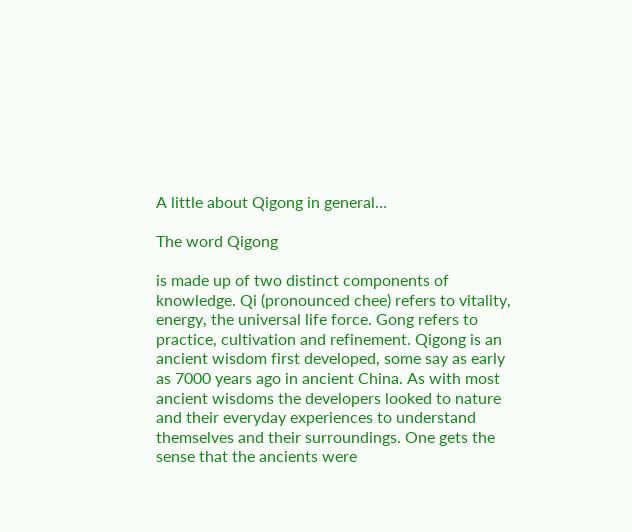A little about Qigong in general…

The word Qigong

is made up of two distinct components of knowledge. Qi (pronounced chee) refers to vitality, energy, the universal life force. Gong refers to practice, cultivation and refinement. Qigong is an ancient wisdom first developed, some say as early as 7000 years ago in ancient China. As with most ancient wisdoms the developers looked to nature and their everyday experiences to understand themselves and their surroundings. One gets the sense that the ancients were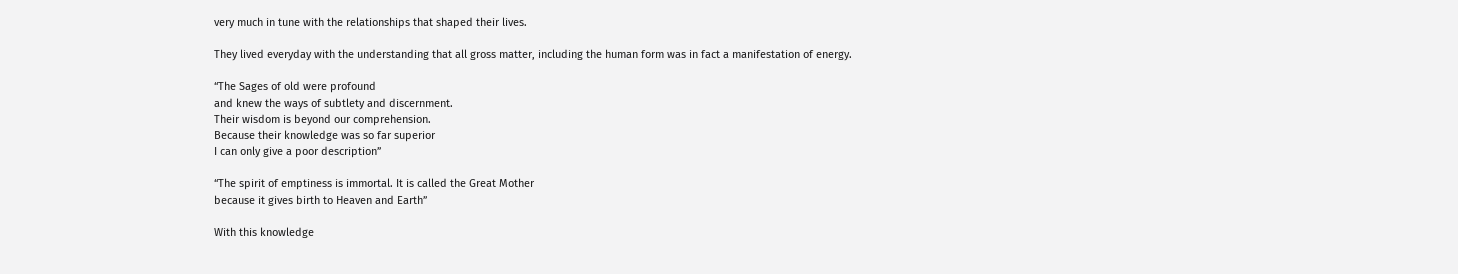very much in tune with the relationships that shaped their lives.

They lived everyday with the understanding that all gross matter, including the human form was in fact a manifestation of energy.

“The Sages of old were profound
and knew the ways of subtlety and discernment.
Their wisdom is beyond our comprehension.
Because their knowledge was so far superior
I can only give a poor description”

“The spirit of emptiness is immortal. It is called the Great Mother
because it gives birth to Heaven and Earth”

With this knowledge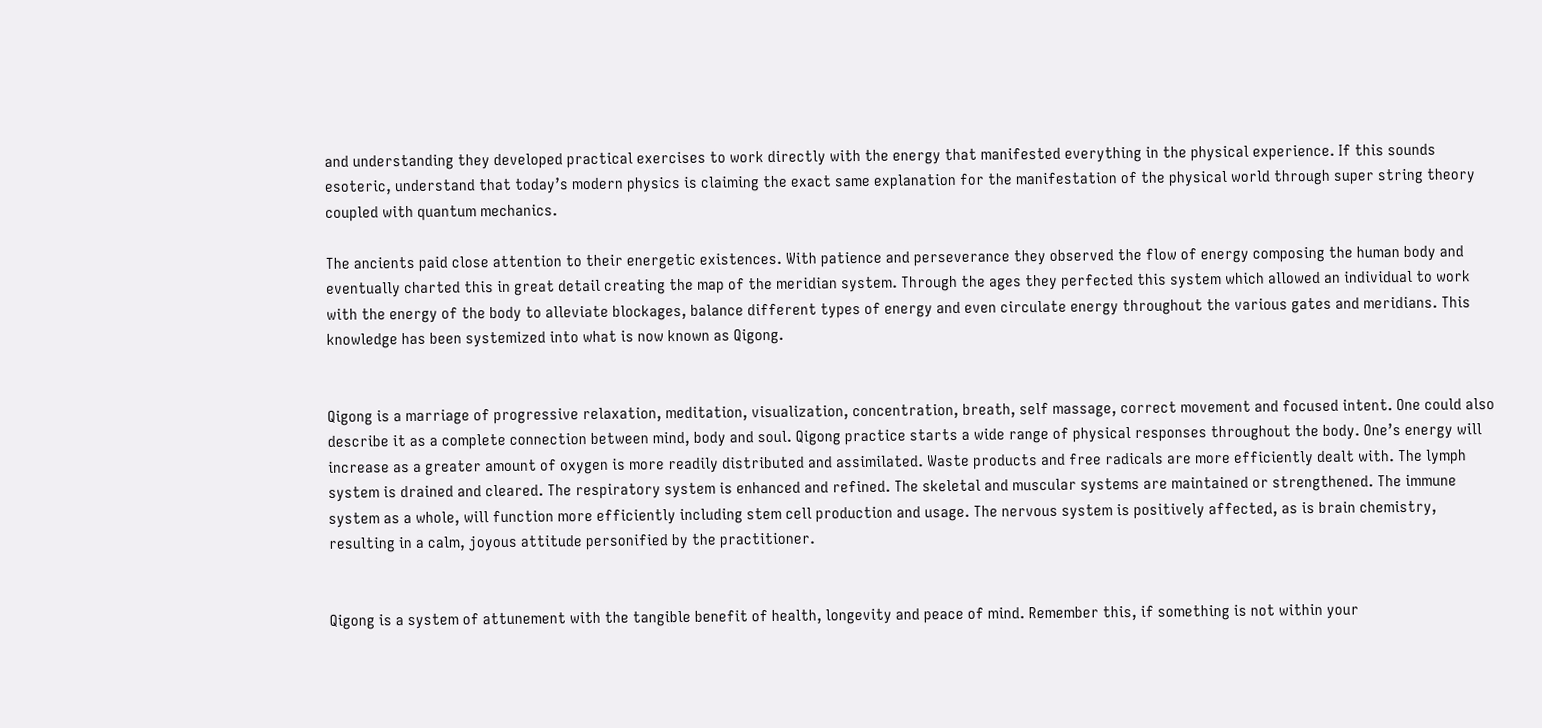and understanding they developed practical exercises to work directly with the energy that manifested everything in the physical experience. If this sounds esoteric, understand that today’s modern physics is claiming the exact same explanation for the manifestation of the physical world through super string theory coupled with quantum mechanics.

The ancients paid close attention to their energetic existences. With patience and perseverance they observed the flow of energy composing the human body and eventually charted this in great detail creating the map of the meridian system. Through the ages they perfected this system which allowed an individual to work with the energy of the body to alleviate blockages, balance different types of energy and even circulate energy throughout the various gates and meridians. This knowledge has been systemized into what is now known as Qigong.


Qigong is a marriage of progressive relaxation, meditation, visualization, concentration, breath, self massage, correct movement and focused intent. One could also describe it as a complete connection between mind, body and soul. Qigong practice starts a wide range of physical responses throughout the body. One’s energy will increase as a greater amount of oxygen is more readily distributed and assimilated. Waste products and free radicals are more efficiently dealt with. The lymph system is drained and cleared. The respiratory system is enhanced and refined. The skeletal and muscular systems are maintained or strengthened. The immune system as a whole, will function more efficiently including stem cell production and usage. The nervous system is positively affected, as is brain chemistry, resulting in a calm, joyous attitude personified by the practitioner.


Qigong is a system of attunement with the tangible benefit of health, longevity and peace of mind. Remember this, if something is not within your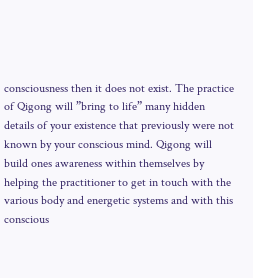consciousness then it does not exist. The practice of Qigong will ”bring to life” many hidden details of your existence that previously were not known by your conscious mind. Qigong will build ones awareness within themselves by helping the practitioner to get in touch with the various body and energetic systems and with this conscious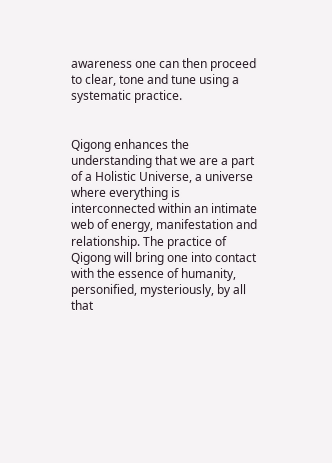awareness one can then proceed to clear, tone and tune using a systematic practice.


Qigong enhances the understanding that we are a part of a Holistic Universe, a universe where everything is interconnected within an intimate web of energy, manifestation and relationship. The practice of Qigong will bring one into contact with the essence of humanity, personified, mysteriously, by all that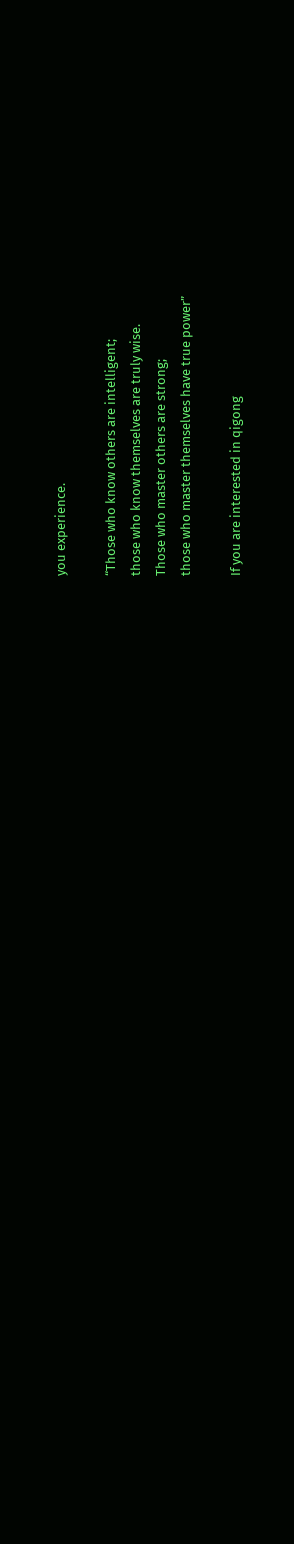you experience.

“Those who know others are intelligent;
those who know themselves are truly wise.
Those who master others are strong;
those who master themselves have true power”

If you are interested in qigong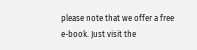please note that we offer a free e-book. Just visit the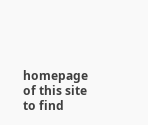homepage of this site to find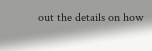out the details on how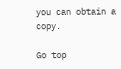you can obtain a copy.

Go top